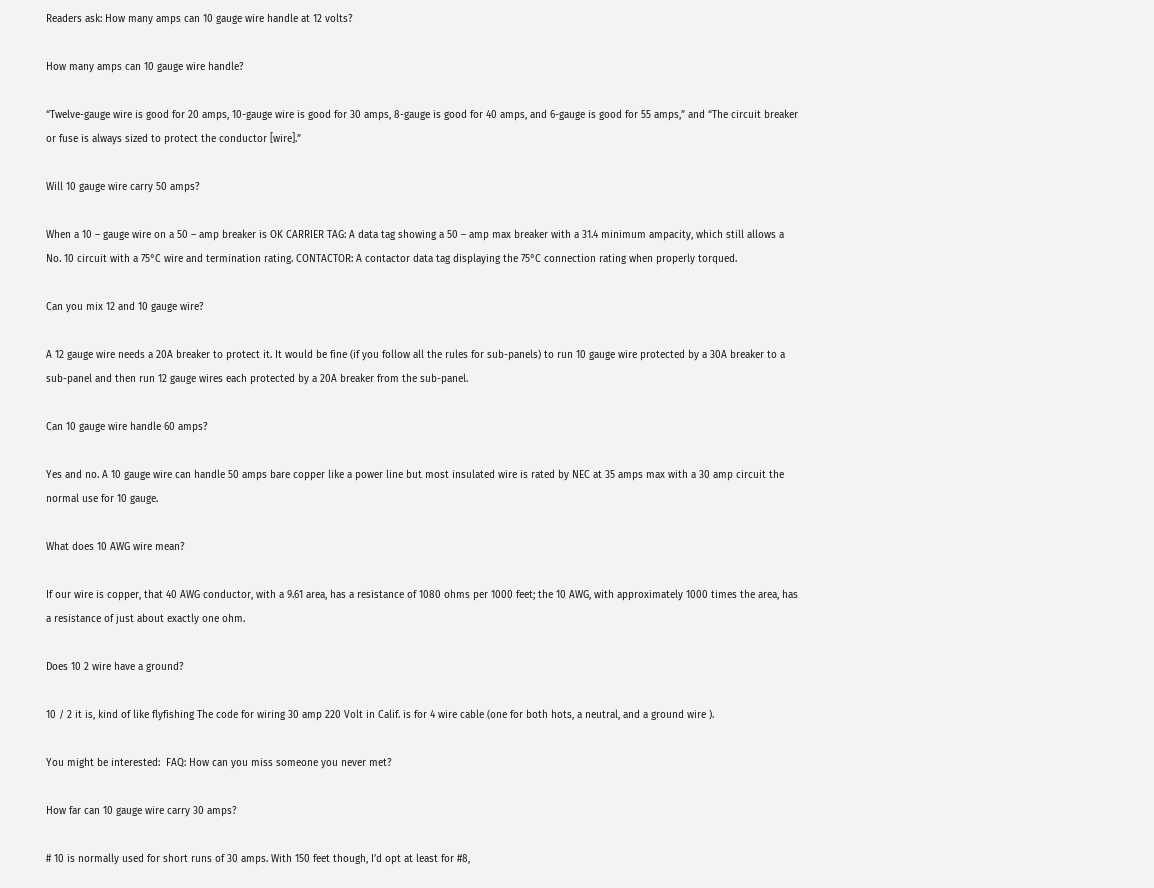Readers ask: How many amps can 10 gauge wire handle at 12 volts?

How many amps can 10 gauge wire handle?

“Twelve-gauge wire is good for 20 amps, 10-gauge wire is good for 30 amps, 8-gauge is good for 40 amps, and 6-gauge is good for 55 amps,” and “The circuit breaker or fuse is always sized to protect the conductor [wire].”

Will 10 gauge wire carry 50 amps?

When a 10 – gauge wire on a 50 – amp breaker is OK CARRIER TAG: A data tag showing a 50 – amp max breaker with a 31.4 minimum ampacity, which still allows a No. 10 circuit with a 75°C wire and termination rating. CONTACTOR: A contactor data tag displaying the 75°C connection rating when properly torqued.

Can you mix 12 and 10 gauge wire?

A 12 gauge wire needs a 20A breaker to protect it. It would be fine (if you follow all the rules for sub-panels) to run 10 gauge wire protected by a 30A breaker to a sub-panel and then run 12 gauge wires each protected by a 20A breaker from the sub-panel.

Can 10 gauge wire handle 60 amps?

Yes and no. A 10 gauge wire can handle 50 amps bare copper like a power line but most insulated wire is rated by NEC at 35 amps max with a 30 amp circuit the normal use for 10 gauge.

What does 10 AWG wire mean?

If our wire is copper, that 40 AWG conductor, with a 9.61 area, has a resistance of 1080 ohms per 1000 feet; the 10 AWG, with approximately 1000 times the area, has a resistance of just about exactly one ohm.

Does 10 2 wire have a ground?

10 / 2 it is, kind of like flyfishing The code for wiring 30 amp 220 Volt in Calif. is for 4 wire cable (one for both hots, a neutral, and a ground wire ).

You might be interested:  FAQ: How can you miss someone you never met?

How far can 10 gauge wire carry 30 amps?

# 10 is normally used for short runs of 30 amps. With 150 feet though, I’d opt at least for #8,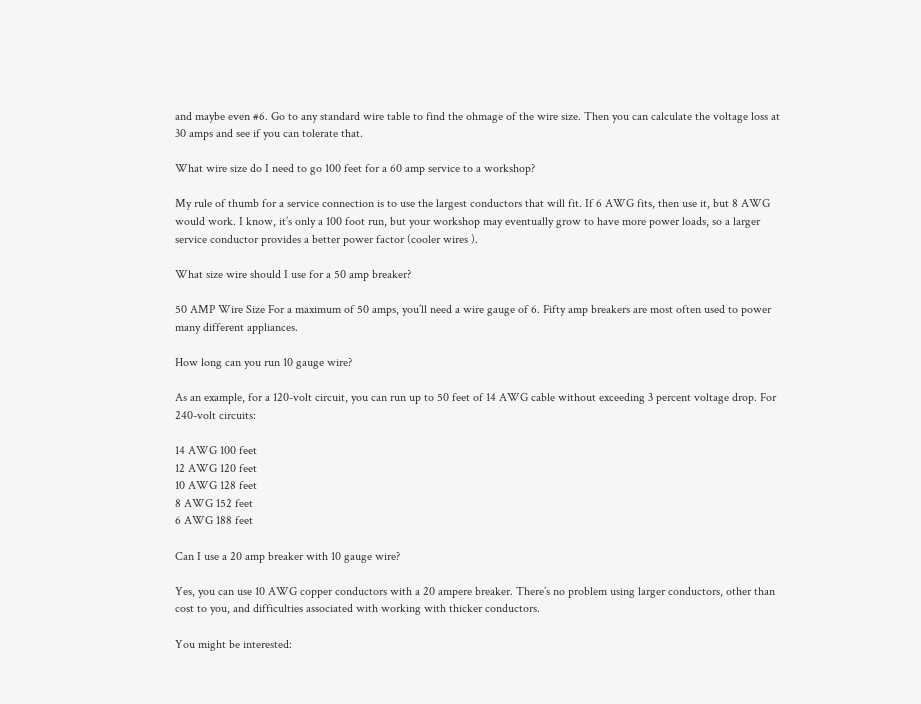and maybe even #6. Go to any standard wire table to find the ohmage of the wire size. Then you can calculate the voltage loss at 30 amps and see if you can tolerate that.

What wire size do I need to go 100 feet for a 60 amp service to a workshop?

My rule of thumb for a service connection is to use the largest conductors that will fit. If 6 AWG fits, then use it, but 8 AWG would work. I know, it’s only a 100 foot run, but your workshop may eventually grow to have more power loads, so a larger service conductor provides a better power factor (cooler wires ).

What size wire should I use for a 50 amp breaker?

50 AMP Wire Size For a maximum of 50 amps, you’ll need a wire gauge of 6. Fifty amp breakers are most often used to power many different appliances.

How long can you run 10 gauge wire?

As an example, for a 120-volt circuit, you can run up to 50 feet of 14 AWG cable without exceeding 3 percent voltage drop. For 240-volt circuits:

14 AWG 100 feet
12 AWG 120 feet
10 AWG 128 feet
8 AWG 152 feet
6 AWG 188 feet

Can I use a 20 amp breaker with 10 gauge wire?

Yes, you can use 10 AWG copper conductors with a 20 ampere breaker. There’s no problem using larger conductors, other than cost to you, and difficulties associated with working with thicker conductors.

You might be interested: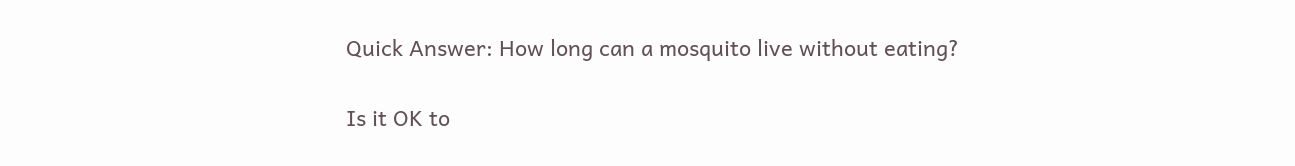Quick Answer: How long can a mosquito live without eating?

Is it OK to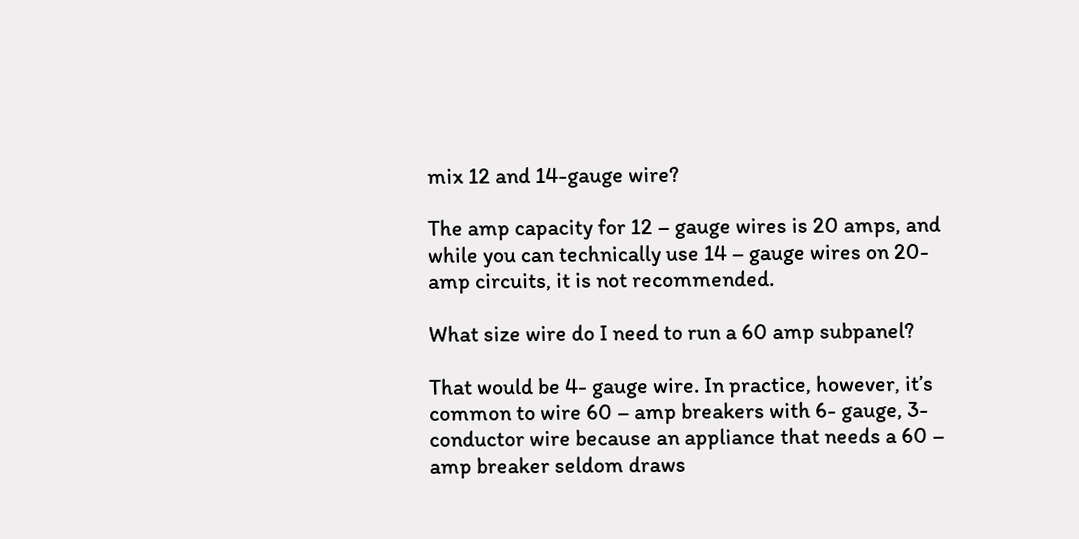mix 12 and 14-gauge wire?

The amp capacity for 12 – gauge wires is 20 amps, and while you can technically use 14 – gauge wires on 20-amp circuits, it is not recommended.

What size wire do I need to run a 60 amp subpanel?

That would be 4- gauge wire. In practice, however, it’s common to wire 60 – amp breakers with 6- gauge, 3-conductor wire because an appliance that needs a 60 – amp breaker seldom draws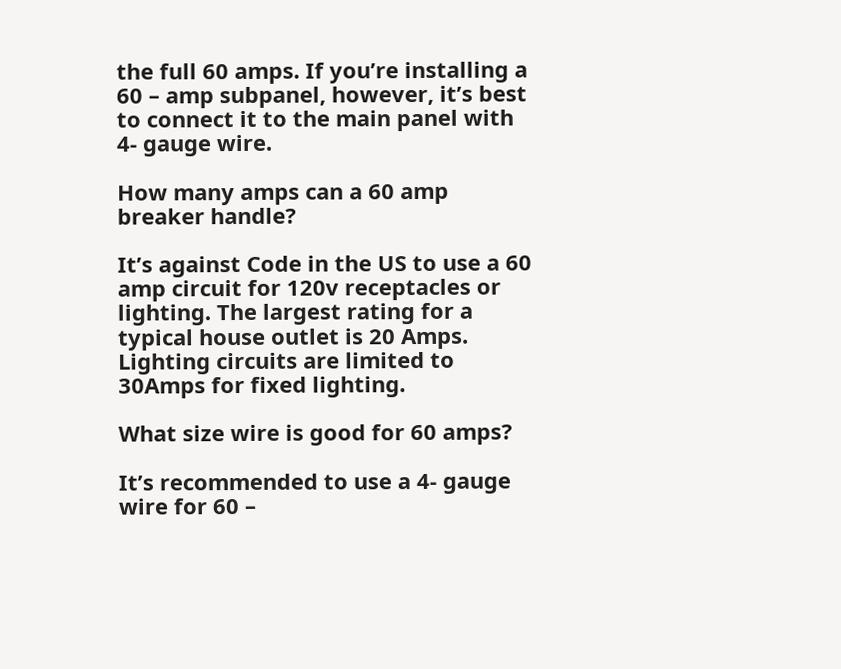the full 60 amps. If you’re installing a 60 – amp subpanel, however, it’s best to connect it to the main panel with 4- gauge wire.

How many amps can a 60 amp breaker handle?

It’s against Code in the US to use a 60 amp circuit for 120v receptacles or lighting. The largest rating for a typical house outlet is 20 Amps. Lighting circuits are limited to 30Amps for fixed lighting.

What size wire is good for 60 amps?

It’s recommended to use a 4- gauge wire for 60 –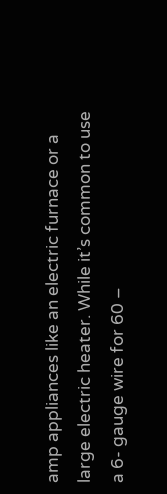amp appliances like an electric furnace or a large electric heater. While it’s common to use a 6- gauge wire for 60 –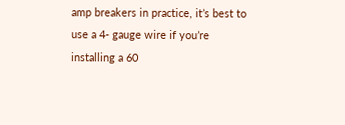amp breakers in practice, it’s best to use a 4- gauge wire if you’re installing a 60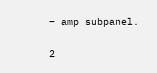– amp subpanel.

2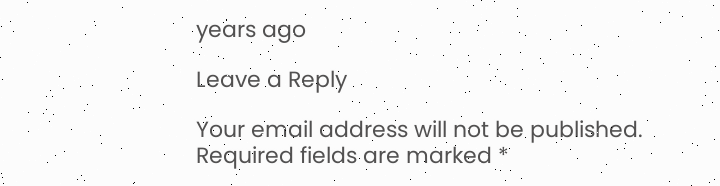years ago

Leave a Reply

Your email address will not be published. Required fields are marked *